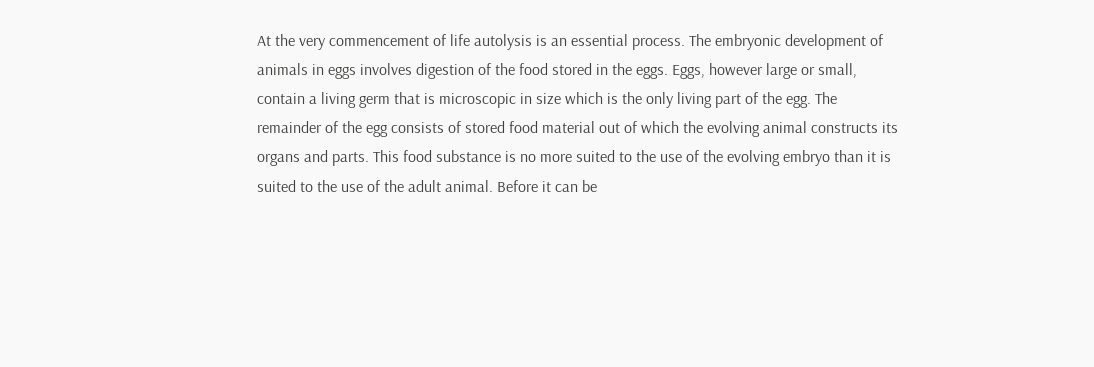At the very commencement of life autolysis is an essential process. The embryonic development of animals in eggs involves digestion of the food stored in the eggs. Eggs, however large or small, contain a living germ that is microscopic in size which is the only living part of the egg. The remainder of the egg consists of stored food material out of which the evolving animal constructs its organs and parts. This food substance is no more suited to the use of the evolving embryo than it is suited to the use of the adult animal. Before it can be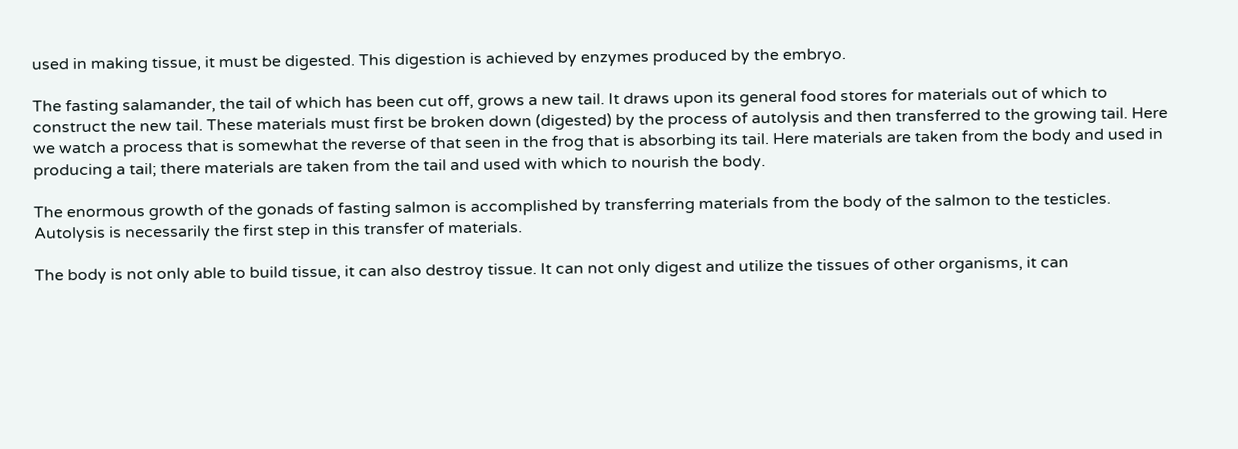used in making tissue, it must be digested. This digestion is achieved by enzymes produced by the embryo.

The fasting salamander, the tail of which has been cut off, grows a new tail. It draws upon its general food stores for materials out of which to construct the new tail. These materials must first be broken down (digested) by the process of autolysis and then transferred to the growing tail. Here we watch a process that is somewhat the reverse of that seen in the frog that is absorbing its tail. Here materials are taken from the body and used in producing a tail; there materials are taken from the tail and used with which to nourish the body.

The enormous growth of the gonads of fasting salmon is accomplished by transferring materials from the body of the salmon to the testicles. Autolysis is necessarily the first step in this transfer of materials.

The body is not only able to build tissue, it can also destroy tissue. It can not only digest and utilize the tissues of other organisms, it can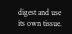digest and use its own tissue.